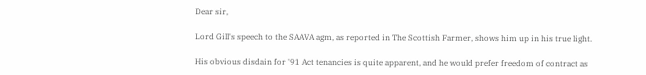Dear sir,

Lord Gill's speech to the SAAVA agm, as reported in The Scottish Farmer, shows him up in his true light.

His obvious disdain for '91 Act tenancies is quite apparent, and he would prefer freedom of contract as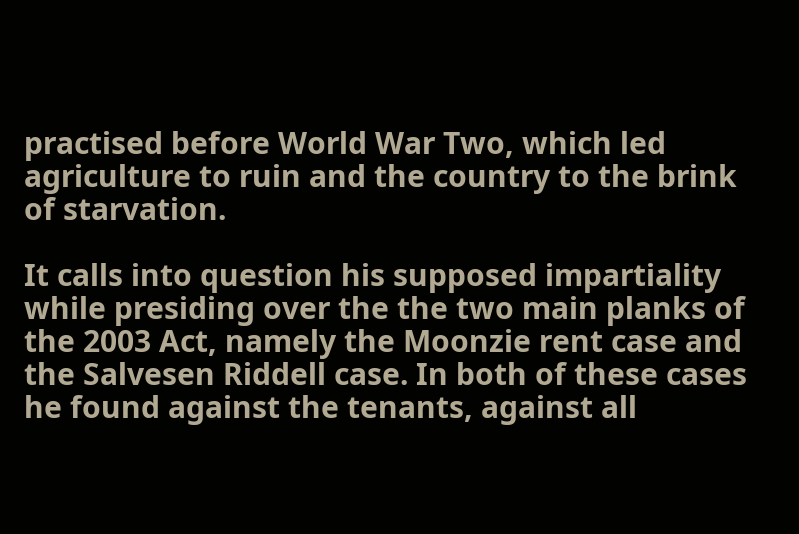practised before World War Two, which led agriculture to ruin and the country to the brink of starvation.

It calls into question his supposed impartiality while presiding over the the two main planks of the 2003 Act, namely the Moonzie rent case and the Salvesen Riddell case. In both of these cases he found against the tenants, against all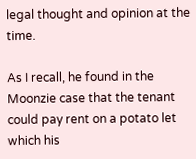legal thought and opinion at the time.

As I recall, he found in the Moonzie case that the tenant could pay rent on a potato let which his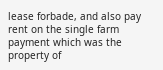lease forbade, and also pay rent on the single farm payment which was the property of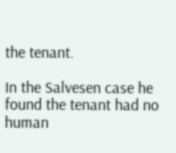the tenant.

In the Salvesen case he found the tenant had no human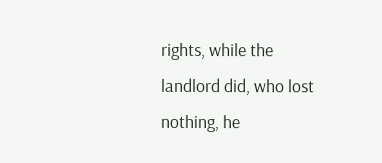rights, while the landlord did, who lost nothing, he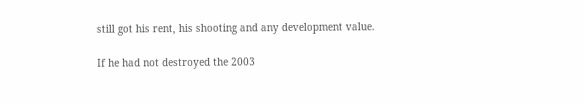still got his rent, his shooting and any development value.

If he had not destroyed the 2003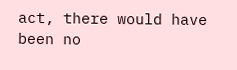act, there would have been no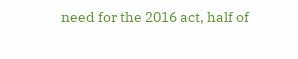need for the 2016 act, half of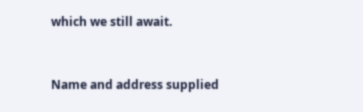which we still await.


Name and address supplied